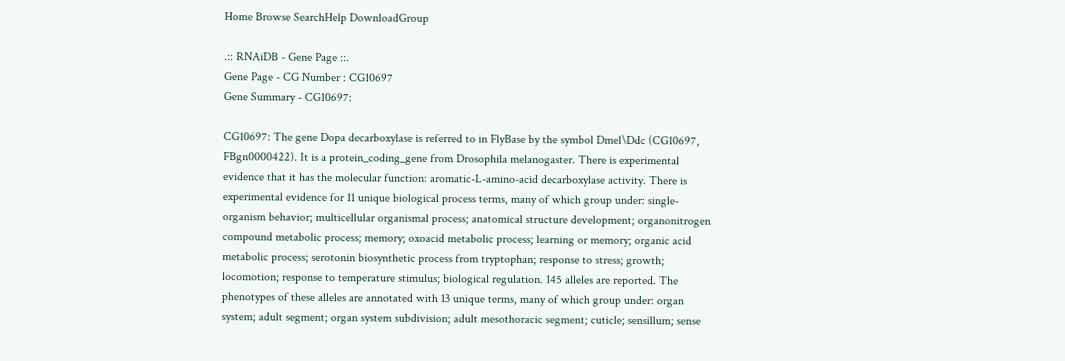Home Browse SearchHelp DownloadGroup

.:: RNAiDB - Gene Page ::.
Gene Page - CG Number : CG10697
Gene Summary - CG10697:

CG10697: The gene Dopa decarboxylase is referred to in FlyBase by the symbol Dmel\Ddc (CG10697, FBgn0000422). It is a protein_coding_gene from Drosophila melanogaster. There is experimental evidence that it has the molecular function: aromatic-L-amino-acid decarboxylase activity. There is experimental evidence for 11 unique biological process terms, many of which group under: single-organism behavior; multicellular organismal process; anatomical structure development; organonitrogen compound metabolic process; memory; oxoacid metabolic process; learning or memory; organic acid metabolic process; serotonin biosynthetic process from tryptophan; response to stress; growth; locomotion; response to temperature stimulus; biological regulation. 145 alleles are reported. The phenotypes of these alleles are annotated with 13 unique terms, many of which group under: organ system; adult segment; organ system subdivision; adult mesothoracic segment; cuticle; sensillum; sense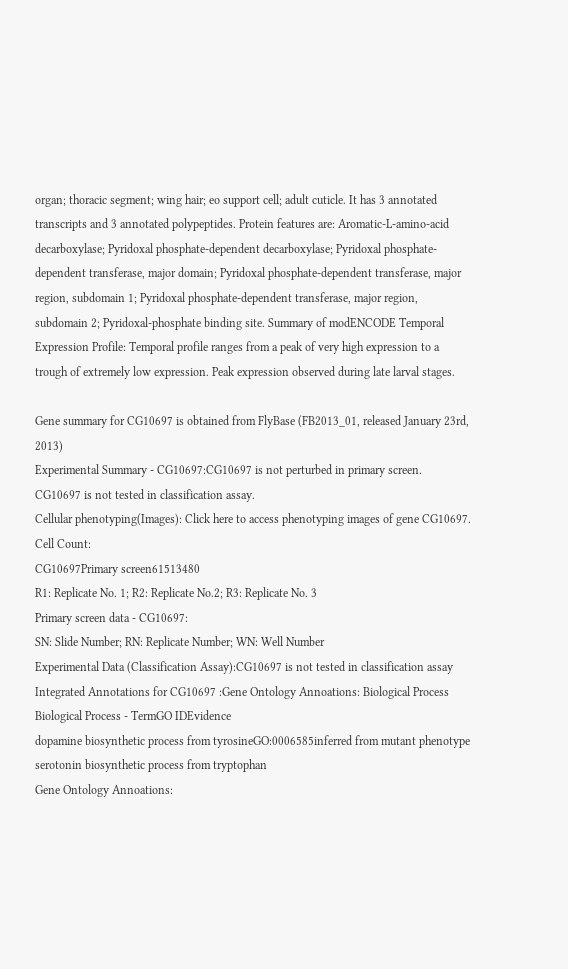organ; thoracic segment; wing hair; eo support cell; adult cuticle. It has 3 annotated transcripts and 3 annotated polypeptides. Protein features are: Aromatic-L-amino-acid decarboxylase; Pyridoxal phosphate-dependent decarboxylase; Pyridoxal phosphate-dependent transferase, major domain; Pyridoxal phosphate-dependent transferase, major region, subdomain 1; Pyridoxal phosphate-dependent transferase, major region, subdomain 2; Pyridoxal-phosphate binding site. Summary of modENCODE Temporal Expression Profile: Temporal profile ranges from a peak of very high expression to a trough of extremely low expression. Peak expression observed during late larval stages.

Gene summary for CG10697 is obtained from FlyBase (FB2013_01, released January 23rd, 2013)
Experimental Summary - CG10697:CG10697 is not perturbed in primary screen.
CG10697 is not tested in classification assay.
Cellular phenotyping(Images): Click here to access phenotyping images of gene CG10697.
Cell Count:
CG10697Primary screen61513480
R1: Replicate No. 1; R2: Replicate No.2; R3: Replicate No. 3
Primary screen data - CG10697:
SN: Slide Number; RN: Replicate Number; WN: Well Number
Experimental Data (Classification Assay):CG10697 is not tested in classification assay
Integrated Annotations for CG10697 :Gene Ontology Annoations: Biological Process
Biological Process - TermGO IDEvidence
dopamine biosynthetic process from tyrosineGO:0006585inferred from mutant phenotype
serotonin biosynthetic process from tryptophan
Gene Ontology Annoations: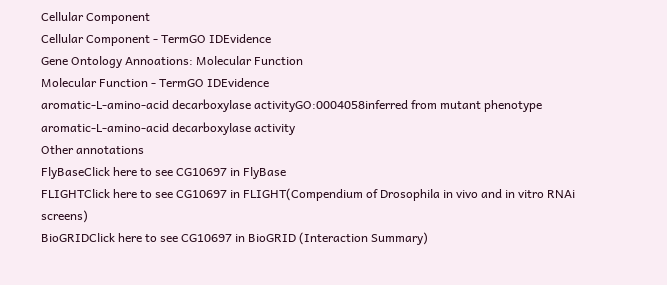Cellular Component
Cellular Component - TermGO IDEvidence
Gene Ontology Annoations: Molecular Function
Molecular Function - TermGO IDEvidence
aromatic-L-amino-acid decarboxylase activityGO:0004058inferred from mutant phenotype
aromatic-L-amino-acid decarboxylase activity
Other annotations
FlyBaseClick here to see CG10697 in FlyBase
FLIGHTClick here to see CG10697 in FLIGHT(Compendium of Drosophila in vivo and in vitro RNAi screens)
BioGRIDClick here to see CG10697 in BioGRID (Interaction Summary)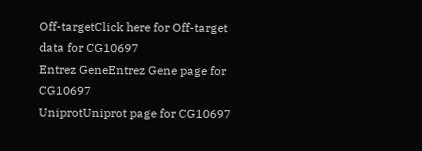Off-targetClick here for Off-target data for CG10697
Entrez GeneEntrez Gene page for CG10697
UniprotUniprot page for CG10697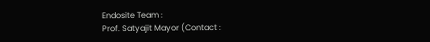Endosite Team :
Prof. Satyajit Mayor (Contact :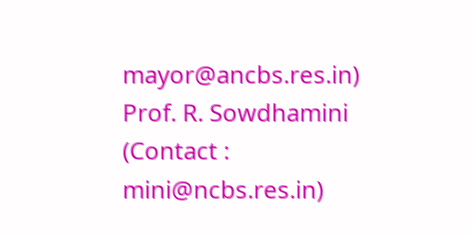mayor@ancbs.res.in)
Prof. R. Sowdhamini (Contact : mini@ncbs.res.in)